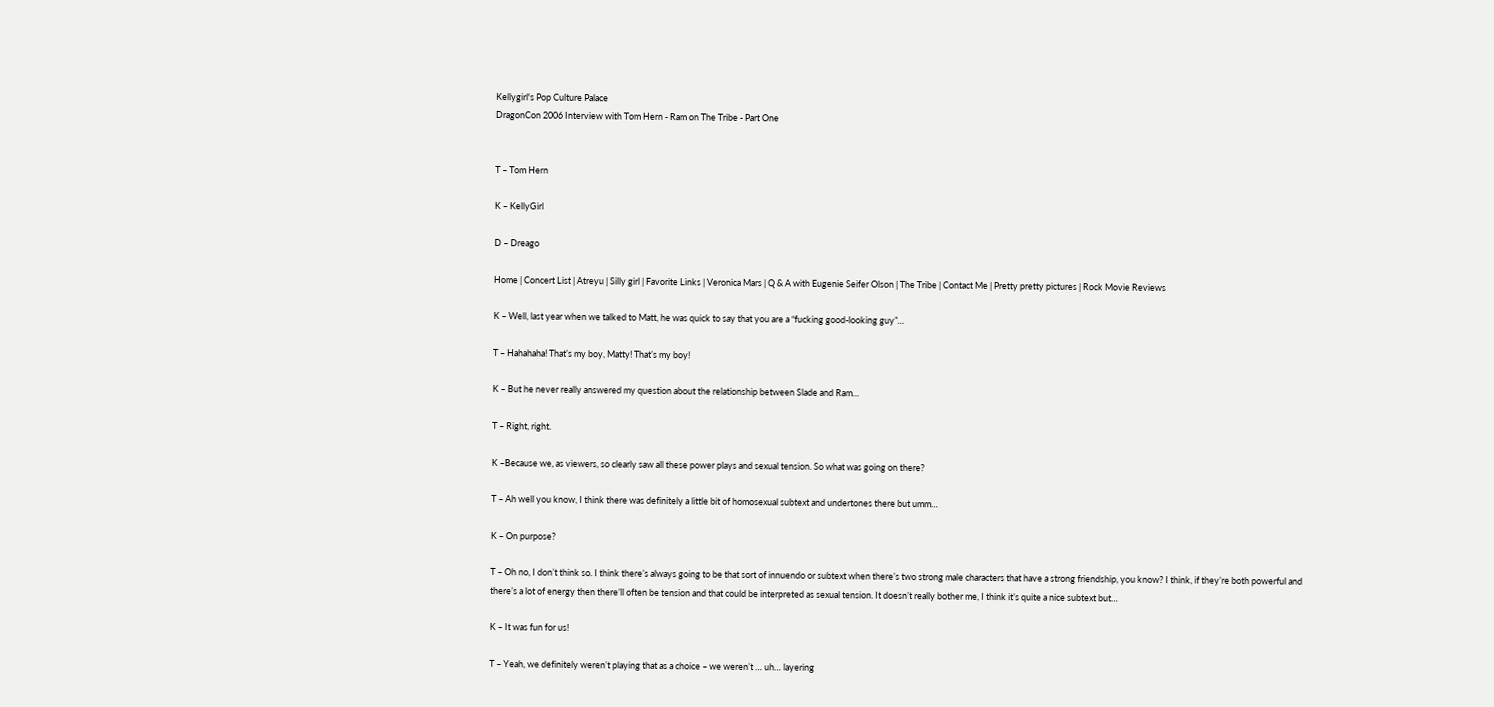Kellygirl's Pop Culture Palace
DragonCon 2006 Interview with Tom Hern - Ram on The Tribe - Part One


T – Tom Hern

K – KellyGirl

D – Dreago

Home | Concert List | Atreyu | Silly girl | Favorite Links | Veronica Mars | Q & A with Eugenie Seifer Olson | The Tribe | Contact Me | Pretty pretty pictures | Rock Movie Reviews

K – Well, last year when we talked to Matt, he was quick to say that you are a “fucking good-looking guy”…

T – Hahahaha! That’s my boy, Matty! That’s my boy!

K – But he never really answered my question about the relationship between Slade and Ram…

T – Right, right.

K –Because we, as viewers, so clearly saw all these power plays and sexual tension. So what was going on there?

T – Ah well you know, I think there was definitely a little bit of homosexual subtext and undertones there but umm…

K – On purpose?

T – Oh no, I don’t think so. I think there’s always going to be that sort of innuendo or subtext when there’s two strong male characters that have a strong friendship, you know? I think, if they’re both powerful and there’s a lot of energy then there’ll often be tension and that could be interpreted as sexual tension. It doesn’t really bother me, I think it’s quite a nice subtext but…

K – It was fun for us!

T – Yeah, we definitely weren’t playing that as a choice – we weren’t … uh… layering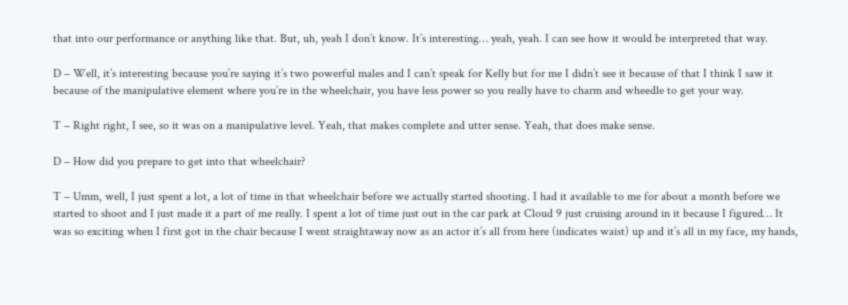that into our performance or anything like that. But, uh, yeah I don’t know. It’s interesting… yeah, yeah. I can see how it would be interpreted that way.

D – Well, it’s interesting because you’re saying it’s two powerful males and I can’t speak for Kelly but for me I didn’t see it because of that I think I saw it because of the manipulative element where you’re in the wheelchair, you have less power so you really have to charm and wheedle to get your way.

T – Right right, I see, so it was on a manipulative level. Yeah, that makes complete and utter sense. Yeah, that does make sense.

D – How did you prepare to get into that wheelchair?

T – Umm, well, I just spent a lot, a lot of time in that wheelchair before we actually started shooting. I had it available to me for about a month before we started to shoot and I just made it a part of me really. I spent a lot of time just out in the car park at Cloud 9 just cruising around in it because I figured… It was so exciting when I first got in the chair because I went straightaway now as an actor it’s all from here (indicates waist) up and it’s all in my face, my hands,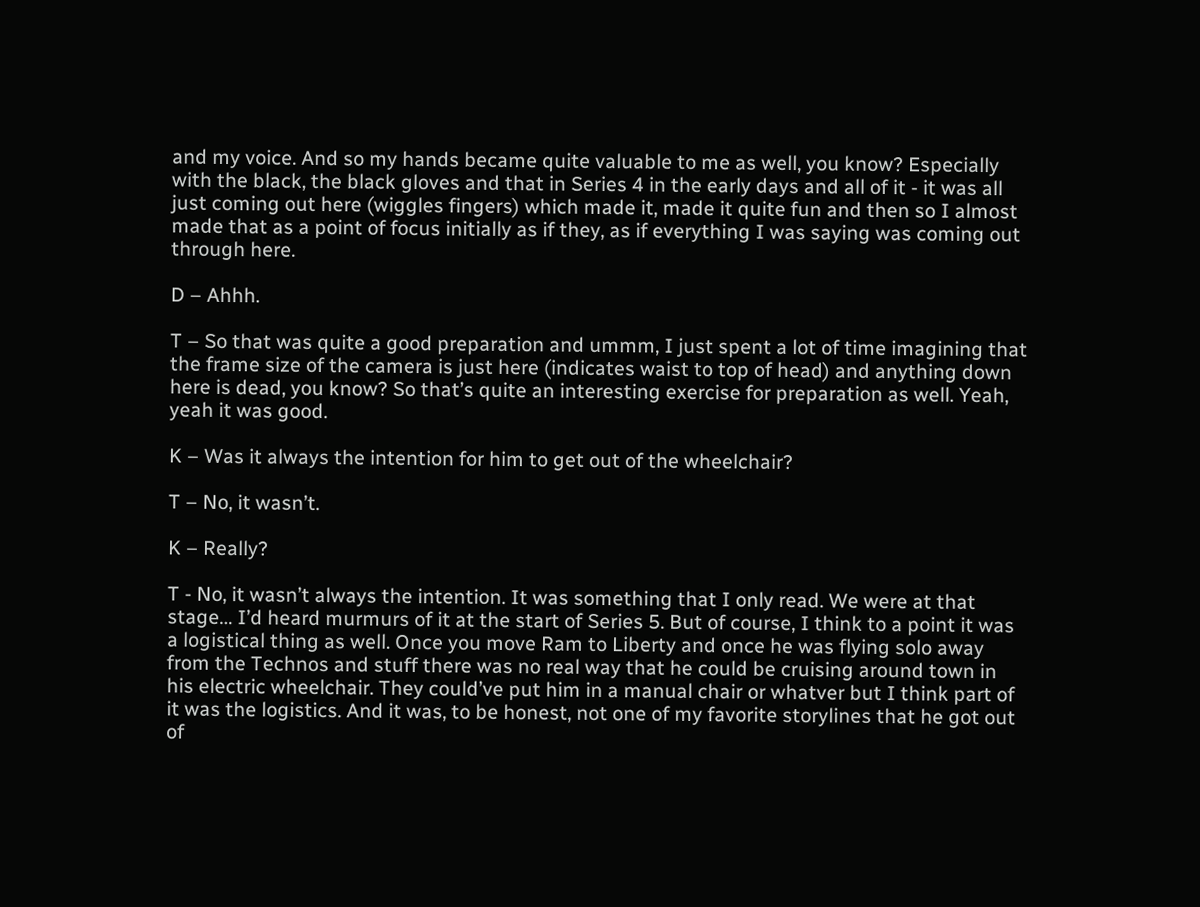and my voice. And so my hands became quite valuable to me as well, you know? Especially with the black, the black gloves and that in Series 4 in the early days and all of it - it was all just coming out here (wiggles fingers) which made it, made it quite fun and then so I almost made that as a point of focus initially as if they, as if everything I was saying was coming out through here.

D – Ahhh.

T – So that was quite a good preparation and ummm, I just spent a lot of time imagining that the frame size of the camera is just here (indicates waist to top of head) and anything down here is dead, you know? So that’s quite an interesting exercise for preparation as well. Yeah, yeah it was good.

K – Was it always the intention for him to get out of the wheelchair?

T – No, it wasn’t.

K – Really?

T - No, it wasn’t always the intention. It was something that I only read. We were at that stage… I’d heard murmurs of it at the start of Series 5. But of course, I think to a point it was a logistical thing as well. Once you move Ram to Liberty and once he was flying solo away from the Technos and stuff there was no real way that he could be cruising around town in his electric wheelchair. They could’ve put him in a manual chair or whatver but I think part of it was the logistics. And it was, to be honest, not one of my favorite storylines that he got out of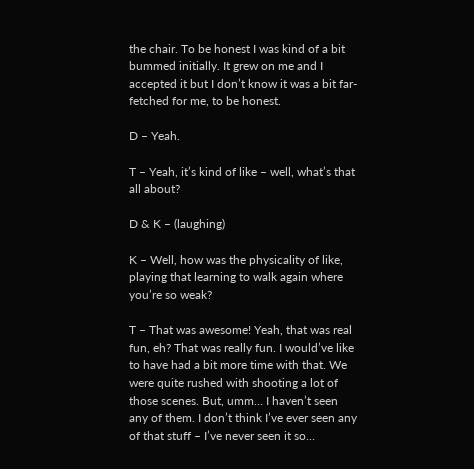the chair. To be honest I was kind of a bit bummed initially. It grew on me and I accepted it but I don’t know it was a bit far-fetched for me, to be honest.

D – Yeah.

T – Yeah, it’s kind of like – well, what’s that all about?

D & K – (laughing)

K – Well, how was the physicality of like, playing that learning to walk again where you’re so weak?

T – That was awesome! Yeah, that was real fun, eh? That was really fun. I would’ve like to have had a bit more time with that. We were quite rushed with shooting a lot of those scenes. But, umm… I haven’t seen any of them. I don’t think I’ve ever seen any of that stuff – I’ve never seen it so…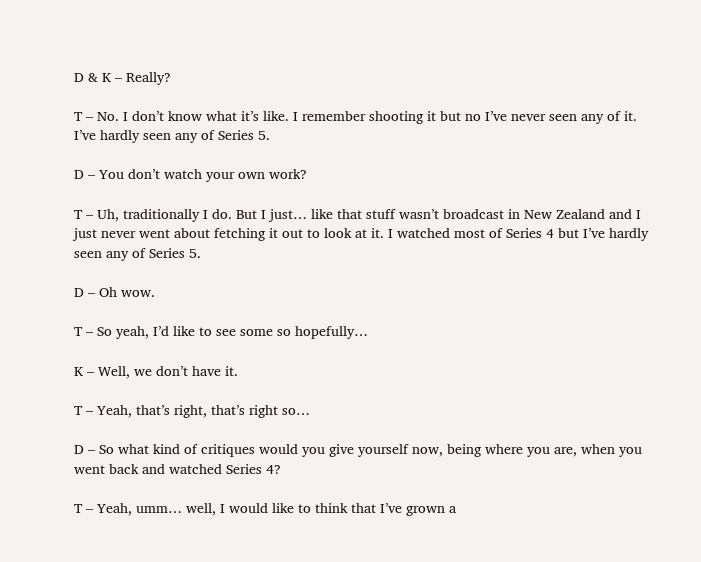D & K – Really?

T – No. I don’t know what it’s like. I remember shooting it but no I’ve never seen any of it. I’ve hardly seen any of Series 5.

D – You don’t watch your own work?

T – Uh, traditionally I do. But I just… like that stuff wasn’t broadcast in New Zealand and I just never went about fetching it out to look at it. I watched most of Series 4 but I’ve hardly seen any of Series 5.

D – Oh wow.

T – So yeah, I’d like to see some so hopefully…

K – Well, we don’t have it.

T – Yeah, that’s right, that’s right so…

D – So what kind of critiques would you give yourself now, being where you are, when you went back and watched Series 4?

T – Yeah, umm… well, I would like to think that I’ve grown a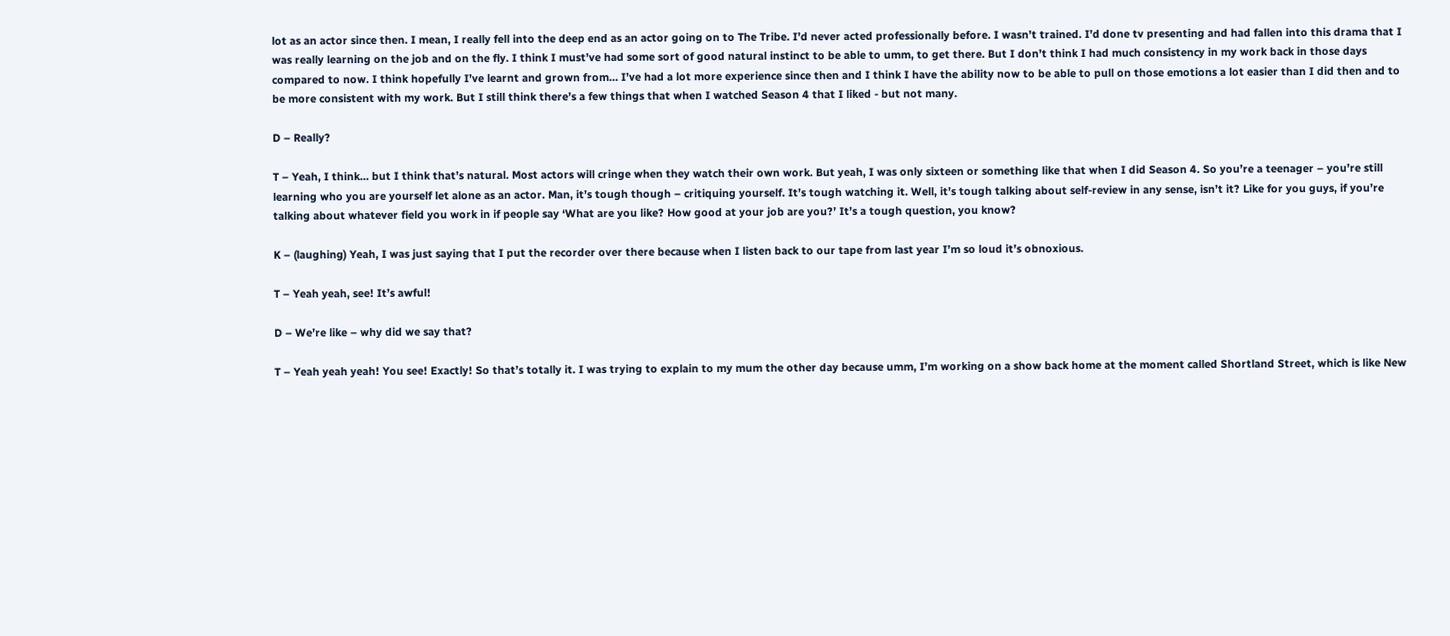lot as an actor since then. I mean, I really fell into the deep end as an actor going on to The Tribe. I’d never acted professionally before. I wasn’t trained. I’d done tv presenting and had fallen into this drama that I was really learning on the job and on the fly. I think I must’ve had some sort of good natural instinct to be able to umm, to get there. But I don’t think I had much consistency in my work back in those days compared to now. I think hopefully I’ve learnt and grown from… I’ve had a lot more experience since then and I think I have the ability now to be able to pull on those emotions a lot easier than I did then and to be more consistent with my work. But I still think there’s a few things that when I watched Season 4 that I liked - but not many.

D – Really?

T – Yeah, I think… but I think that’s natural. Most actors will cringe when they watch their own work. But yeah, I was only sixteen or something like that when I did Season 4. So you’re a teenager – you’re still learning who you are yourself let alone as an actor. Man, it’s tough though – critiquing yourself. It’s tough watching it. Well, it’s tough talking about self-review in any sense, isn’t it? Like for you guys, if you’re talking about whatever field you work in if people say ‘What are you like? How good at your job are you?’ It’s a tough question, you know?

K – (laughing) Yeah, I was just saying that I put the recorder over there because when I listen back to our tape from last year I’m so loud it’s obnoxious.

T – Yeah yeah, see! It’s awful!

D – We’re like – why did we say that?

T – Yeah yeah yeah! You see! Exactly! So that’s totally it. I was trying to explain to my mum the other day because umm, I’m working on a show back home at the moment called Shortland Street, which is like New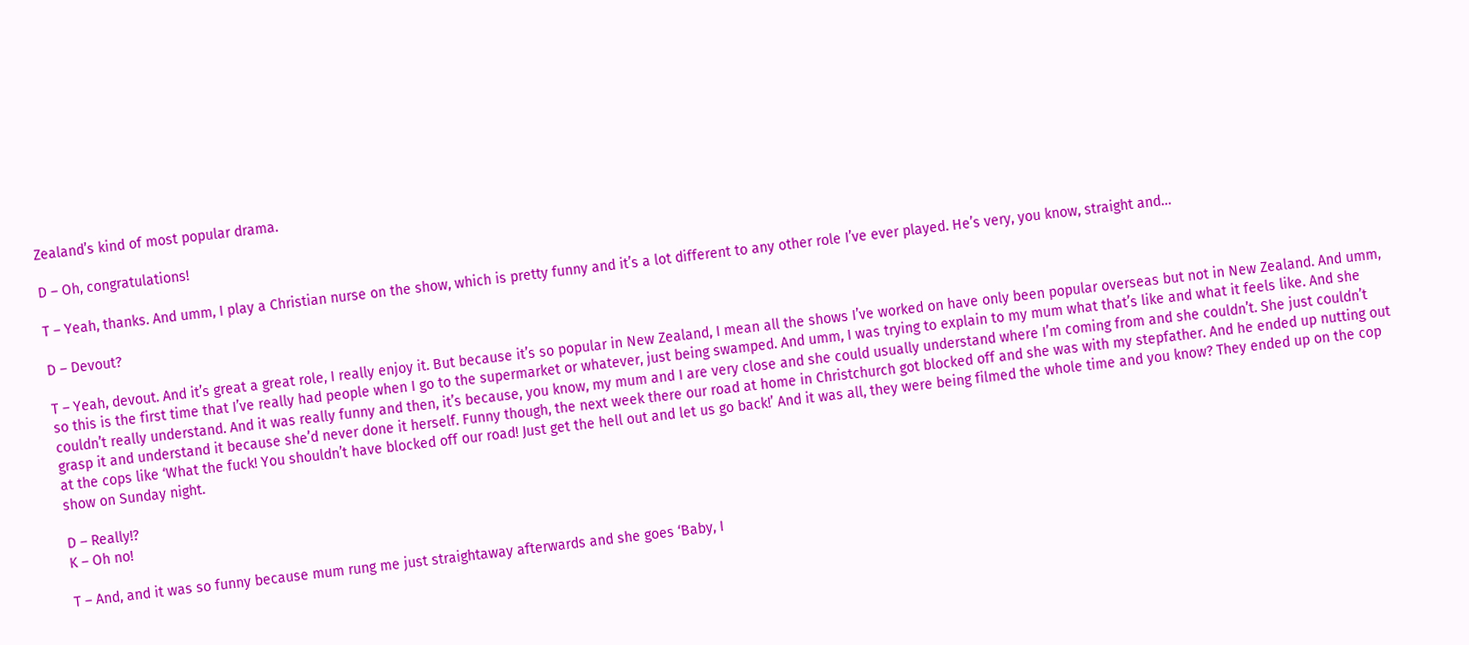Zealand’s kind of most popular drama.

D – Oh, congratulations!

T – Yeah, thanks. And umm, I play a Christian nurse on the show, which is pretty funny and it’s a lot different to any other role I’ve ever played. He’s very, you know, straight and…

D – Devout?

T – Yeah, devout. And it’s great a great role, I really enjoy it. But because it’s so popular in New Zealand, I mean all the shows I’ve worked on have only been popular overseas but not in New Zealand. And umm, so this is the first time that I’ve really had people when I go to the supermarket or whatever, just being swamped. And umm, I was trying to explain to my mum what that’s like and what it feels like. And she couldn’t really understand. And it was really funny and then, it’s because, you know, my mum and I are very close and she could usually understand where I’m coming from and she couldn’t. She just couldn’t grasp it and understand it because she’d never done it herself. Funny though, the next week there our road at home in Christchurch got blocked off and she was with my stepfather. And he ended up nutting out at the cops like ‘What the fuck! You shouldn’t have blocked off our road! Just get the hell out and let us go back!’ And it was all, they were being filmed the whole time and you know? They ended up on the cop show on Sunday night.

D – Really!?
K – Oh no!

T – And, and it was so funny because mum rung me just straightaway afterwards and she goes ‘Baby, I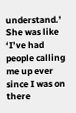understand.’ She was like ‘I’ve had people calling me up ever since I was on there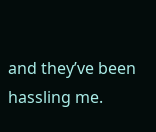and they’ve been hassling me.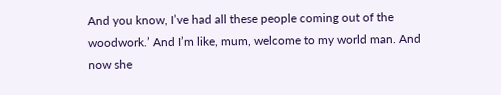And you know, I’ve had all these people coming out of the woodwork.’ And I’m like, mum, welcome to my world man. And now she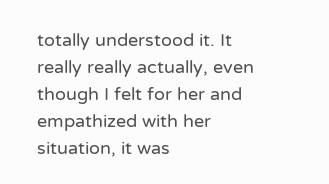totally understood it. It really really actually, even though I felt for her and empathized with her situation, it was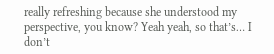really refreshing because she understood my perspective, you know? Yeah yeah, so that’s… I don’t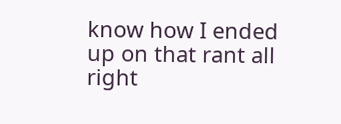know how I ended up on that rant all right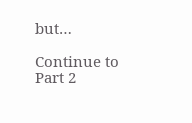but…

Continue to Part 2